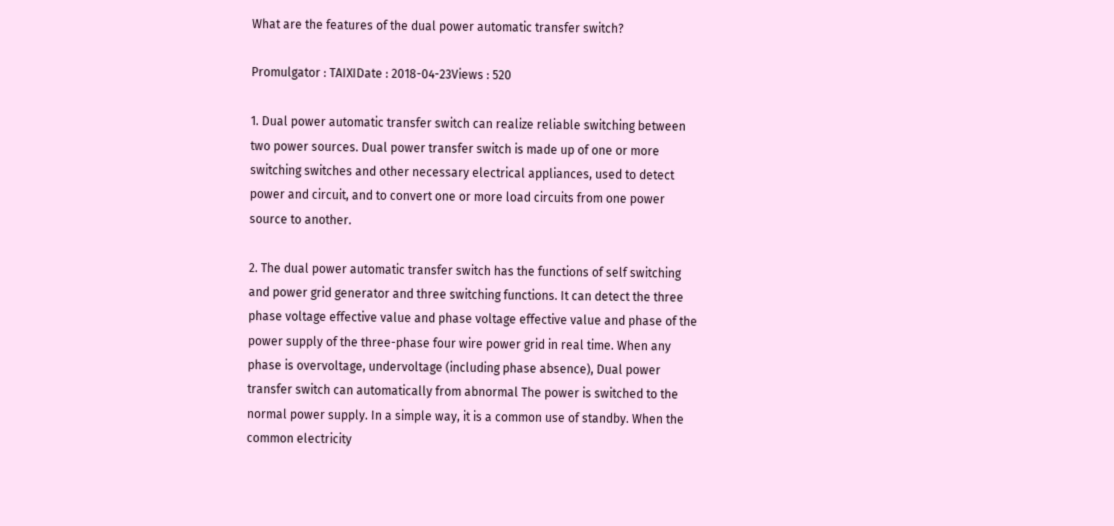What are the features of the dual power automatic transfer switch?

Promulgator : TAIXIDate : 2018-04-23Views : 520

1. Dual power automatic transfer switch can realize reliable switching between two power sources. Dual power transfer switch is made up of one or more switching switches and other necessary electrical appliances, used to detect power and circuit, and to convert one or more load circuits from one power source to another.

2. The dual power automatic transfer switch has the functions of self switching and power grid generator and three switching functions. It can detect the three phase voltage effective value and phase voltage effective value and phase of the power supply of the three-phase four wire power grid in real time. When any phase is overvoltage, undervoltage (including phase absence), Dual power transfer switch can automatically from abnormal The power is switched to the normal power supply. In a simple way, it is a common use of standby. When the common electricity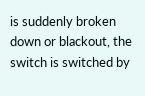is suddenly broken down or blackout, the switch is switched by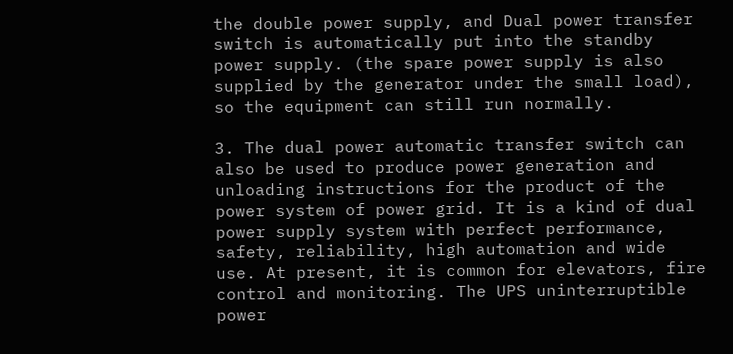the double power supply, and Dual power transfer switch is automatically put into the standby power supply. (the spare power supply is also supplied by the generator under the small load), so the equipment can still run normally.

3. The dual power automatic transfer switch can also be used to produce power generation and unloading instructions for the product of the power system of power grid. It is a kind of dual power supply system with perfect performance, safety, reliability, high automation and wide use. At present, it is common for elevators, fire control and monitoring. The UPS uninterruptible power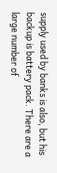supply used by banks is also, but his backup is battery pack. There are a large number of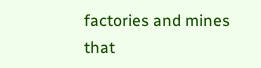factories and mines that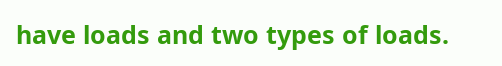have loads and two types of loads.